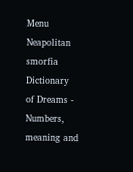Menu Neapolitan smorfia
Dictionary of Dreams - Numbers, meaning and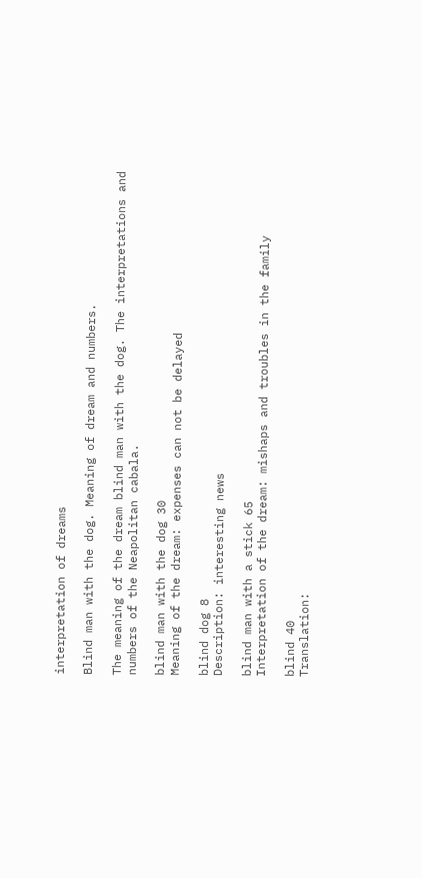interpretation of dreams

Blind man with the dog. Meaning of dream and numbers.

The meaning of the dream blind man with the dog. The interpretations and numbers of the Neapolitan cabala.

blind man with the dog 30
Meaning of the dream: expenses can not be delayed

blind dog 8
Description: interesting news

blind man with a stick 65
Interpretation of the dream: mishaps and troubles in the family

blind 40
Translation: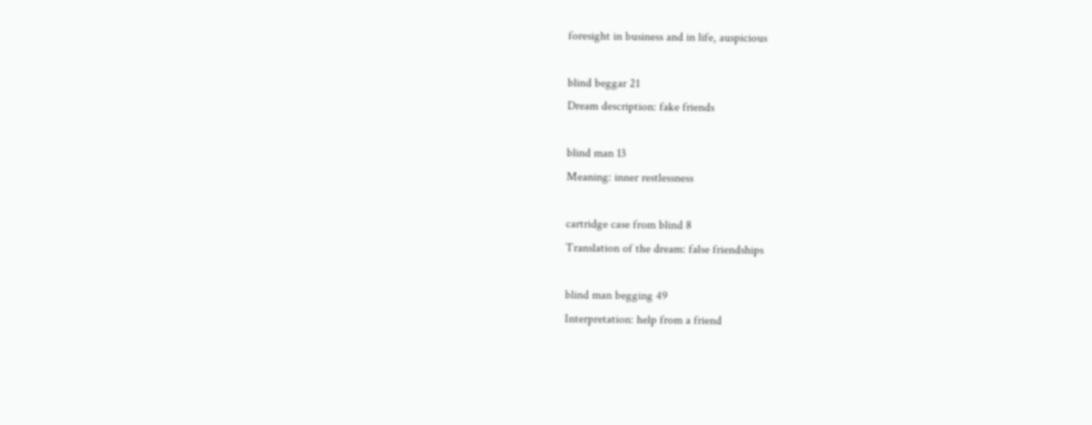foresight in business and in life, auspicious

blind beggar 21
Dream description: fake friends

blind man 13
Meaning: inner restlessness

cartridge case from blind 8
Translation of the dream: false friendships

blind man begging 49
Interpretation: help from a friend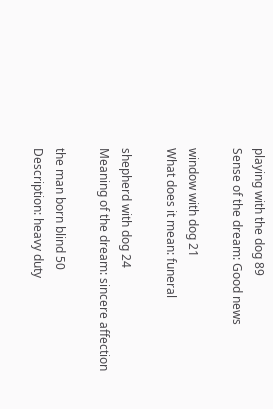playing with the dog 89
Sense of the dream: Good news

window with dog 21
What does it mean: funeral

shepherd with dog 24
Meaning of the dream: sincere affection

the man born blind 50
Description: heavy duty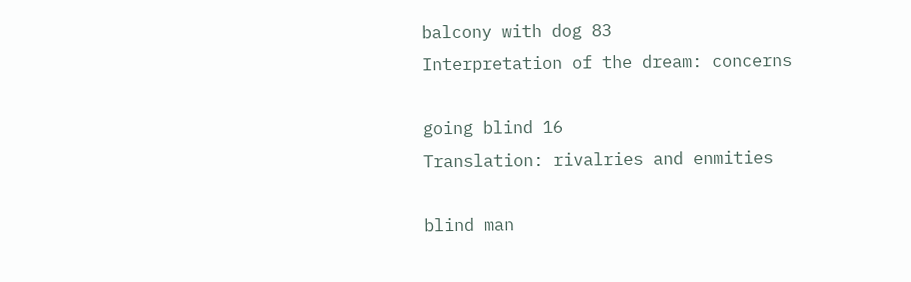balcony with dog 83
Interpretation of the dream: concerns

going blind 16
Translation: rivalries and enmities

blind man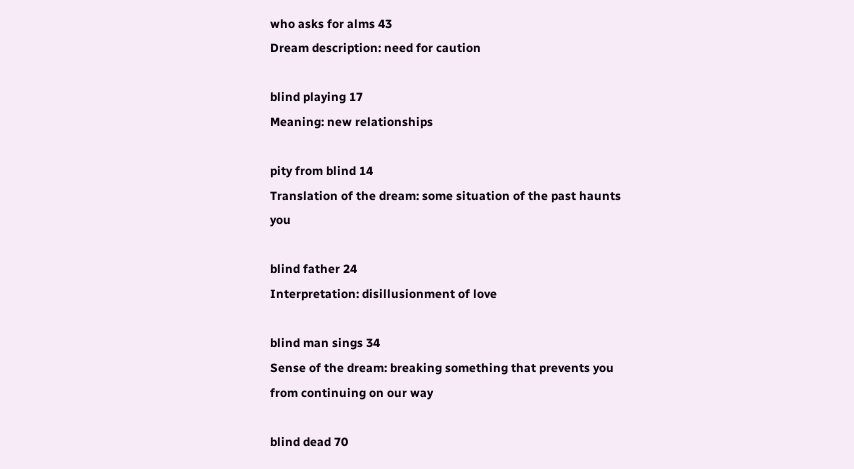who asks for alms 43
Dream description: need for caution

blind playing 17
Meaning: new relationships

pity from blind 14
Translation of the dream: some situation of the past haunts you

blind father 24
Interpretation: disillusionment of love

blind man sings 34
Sense of the dream: breaking something that prevents you from continuing on our way

blind dead 70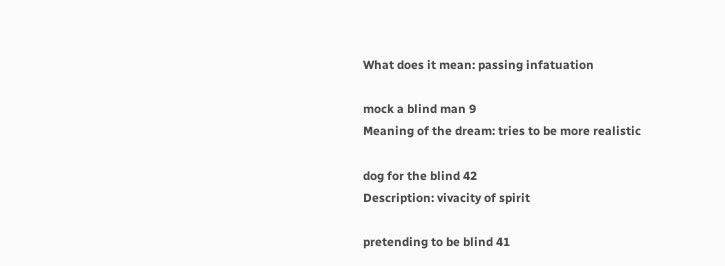What does it mean: passing infatuation

mock a blind man 9
Meaning of the dream: tries to be more realistic

dog for the blind 42
Description: vivacity of spirit

pretending to be blind 41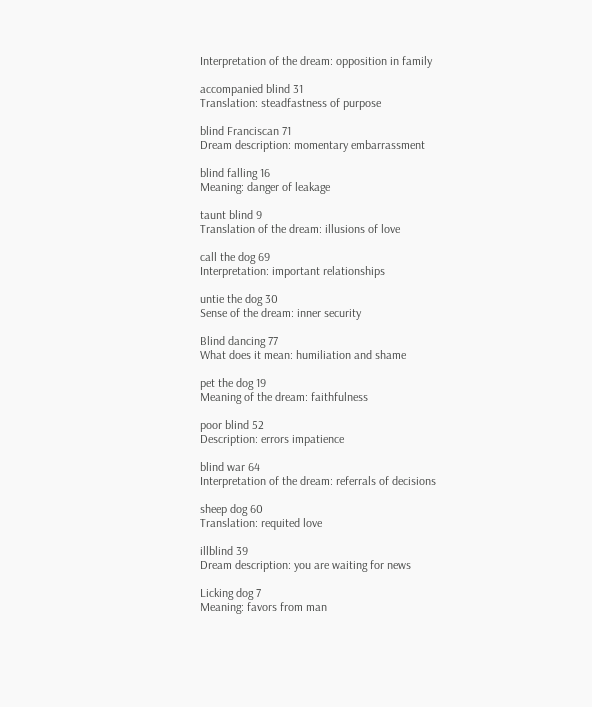Interpretation of the dream: opposition in family

accompanied blind 31
Translation: steadfastness of purpose

blind Franciscan 71
Dream description: momentary embarrassment

blind falling 16
Meaning: danger of leakage

taunt blind 9
Translation of the dream: illusions of love

call the dog 69
Interpretation: important relationships

untie the dog 30
Sense of the dream: inner security

Blind dancing 77
What does it mean: humiliation and shame

pet the dog 19
Meaning of the dream: faithfulness

poor blind 52
Description: errors impatience

blind war 64
Interpretation of the dream: referrals of decisions

sheep dog 60
Translation: requited love

illblind 39
Dream description: you are waiting for news

Licking dog 7
Meaning: favors from man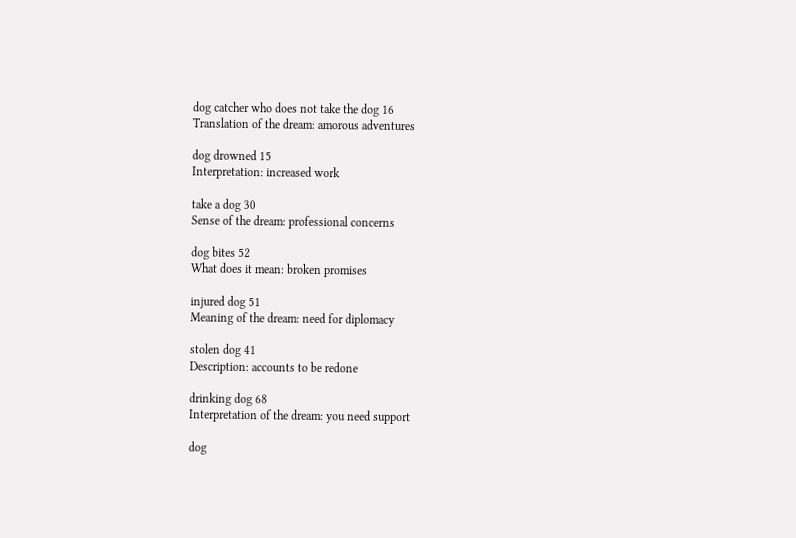dog catcher who does not take the dog 16
Translation of the dream: amorous adventures

dog drowned 15
Interpretation: increased work

take a dog 30
Sense of the dream: professional concerns

dog bites 52
What does it mean: broken promises

injured dog 51
Meaning of the dream: need for diplomacy

stolen dog 41
Description: accounts to be redone

drinking dog 68
Interpretation of the dream: you need support

dog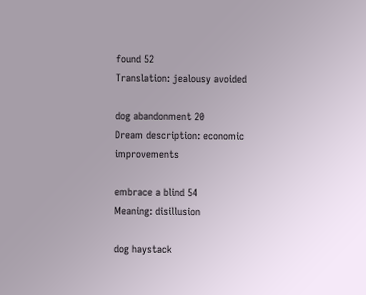found 52
Translation: jealousy avoided

dog abandonment 20
Dream description: economic improvements

embrace a blind 54
Meaning: disillusion

dog haystack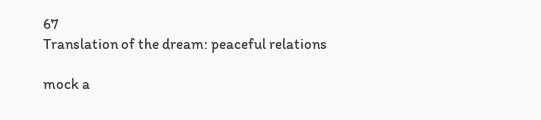67
Translation of the dream: peaceful relations

mock a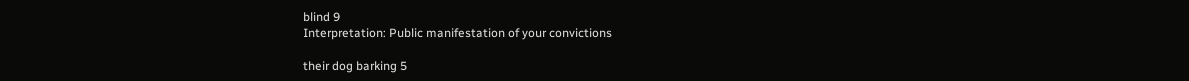blind 9
Interpretation: Public manifestation of your convictions

their dog barking 5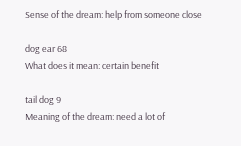Sense of the dream: help from someone close

dog ear 68
What does it mean: certain benefit

tail dog 9
Meaning of the dream: need a lot of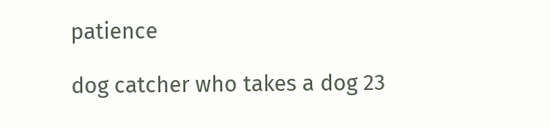patience

dog catcher who takes a dog 23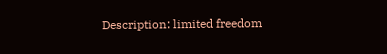Description: limited freedom